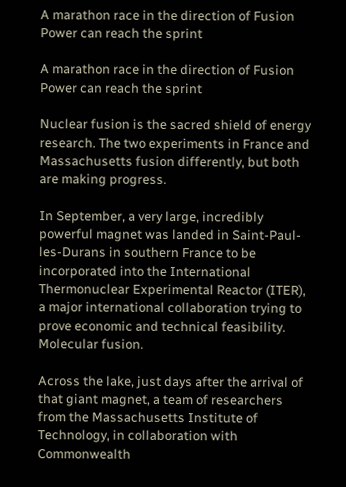A marathon race in the direction of Fusion Power can reach the sprint

A marathon race in the direction of Fusion Power can reach the sprint

Nuclear fusion is the sacred shield of energy research. The two experiments in France and Massachusetts fusion differently, but both are making progress.

In September, a very large, incredibly powerful magnet was landed in Saint-Paul-les-Durans in southern France to be incorporated into the International Thermonuclear Experimental Reactor (ITER), a major international collaboration trying to prove economic and technical feasibility. Molecular fusion.

Across the lake, just days after the arrival of that giant magnet, a team of researchers from the Massachusetts Institute of Technology, in collaboration with Commonwealth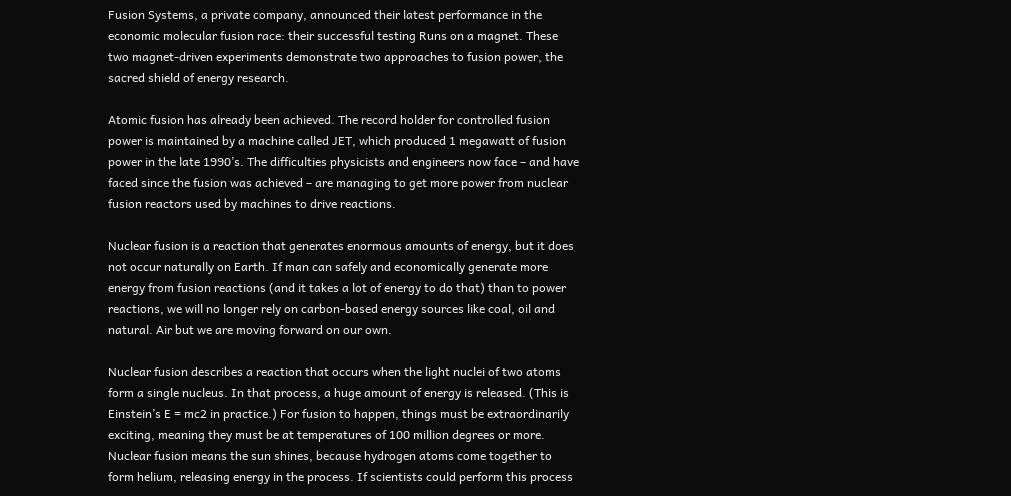Fusion Systems, a private company, announced their latest performance in the economic molecular fusion race: their successful testing Runs on a magnet. These two magnet-driven experiments demonstrate two approaches to fusion power, the sacred shield of energy research.

Atomic fusion has already been achieved. The record holder for controlled fusion power is maintained by a machine called JET, which produced 1 megawatt of fusion power in the late 1990’s. The difficulties physicists and engineers now face – and have faced since the fusion was achieved – are managing to get more power from nuclear fusion reactors used by machines to drive reactions.

Nuclear fusion is a reaction that generates enormous amounts of energy, but it does not occur naturally on Earth. If man can safely and economically generate more energy from fusion reactions (and it takes a lot of energy to do that) than to power reactions, we will no longer rely on carbon-based energy sources like coal, oil and natural. Air but we are moving forward on our own.

Nuclear fusion describes a reaction that occurs when the light nuclei of two atoms form a single nucleus. In that process, a huge amount of energy is released. (This is Einstein’s E = mc2 in practice.) For fusion to happen, things must be extraordinarily exciting, meaning they must be at temperatures of 100 million degrees or more. Nuclear fusion means the sun shines, because hydrogen atoms come together to form helium, releasing energy in the process. If scientists could perform this process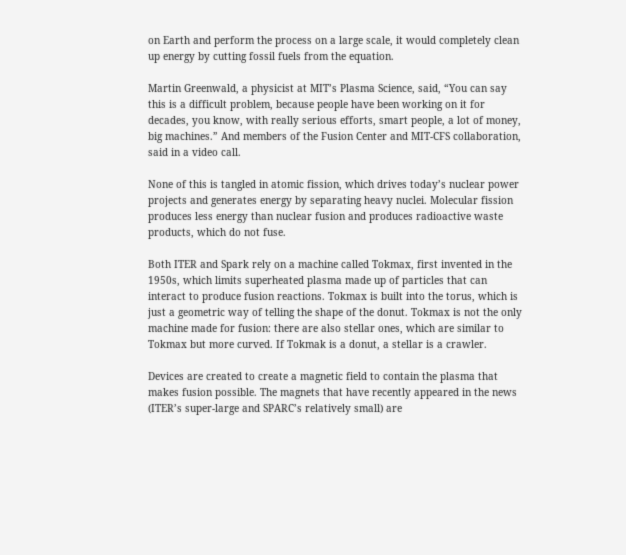on Earth and perform the process on a large scale, it would completely clean up energy by cutting fossil fuels from the equation.

Martin Greenwald, a physicist at MIT’s Plasma Science, said, “You can say this is a difficult problem, because people have been working on it for decades, you know, with really serious efforts, smart people, a lot of money, big machines.” And members of the Fusion Center and MIT-CFS collaboration, said in a video call.

None of this is tangled in atomic fission, which drives today’s nuclear power projects and generates energy by separating heavy nuclei. Molecular fission produces less energy than nuclear fusion and produces radioactive waste products, which do not fuse.

Both ITER and Spark rely on a machine called Tokmax, first invented in the 1950s, which limits superheated plasma made up of particles that can interact to produce fusion reactions. Tokmax is built into the torus, which is just a geometric way of telling the shape of the donut. Tokmax is not the only machine made for fusion: there are also stellar ones, which are similar to Tokmax but more curved. If Tokmak is a donut, a stellar is a crawler.

Devices are created to create a magnetic field to contain the plasma that makes fusion possible. The magnets that have recently appeared in the news (ITER’s super-large and SPARC’s relatively small) are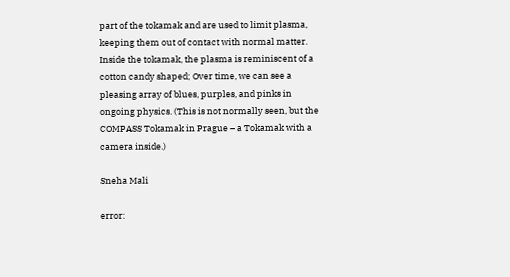part of the tokamak and are used to limit plasma, keeping them out of contact with normal matter. Inside the tokamak, the plasma is reminiscent of a cotton candy shaped; Over time, we can see a pleasing array of blues, purples, and pinks in ongoing physics. (This is not normally seen, but the COMPASS Tokamak in Prague – a Tokamak with a camera inside.)

Sneha Mali

error: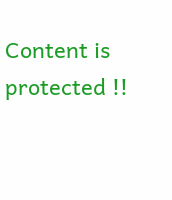Content is protected !!